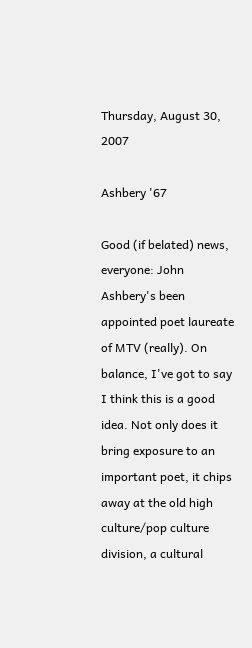Thursday, August 30, 2007

Ashbery '67

Good (if belated) news, everyone: John Ashbery's been appointed poet laureate of MTV (really). On balance, I've got to say I think this is a good idea. Not only does it bring exposure to an important poet, it chips away at the old high culture/pop culture division, a cultural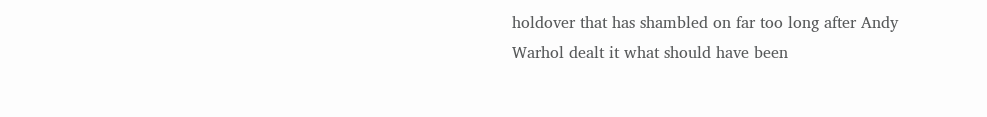holdover that has shambled on far too long after Andy Warhol dealt it what should have been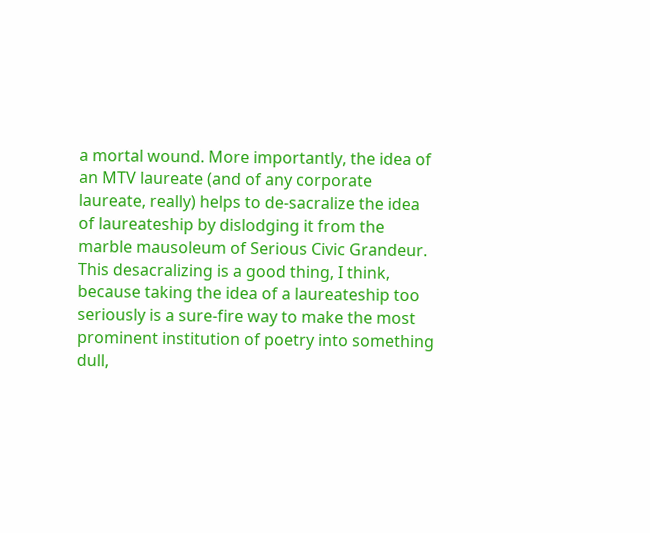a mortal wound. More importantly, the idea of an MTV laureate (and of any corporate laureate, really) helps to de-sacralize the idea of laureateship by dislodging it from the marble mausoleum of Serious Civic Grandeur. This desacralizing is a good thing, I think, because taking the idea of a laureateship too seriously is a sure-fire way to make the most prominent institution of poetry into something dull,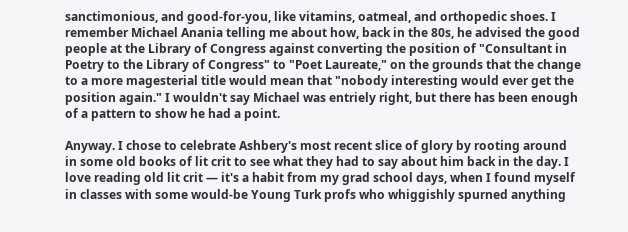sanctimonious, and good-for-you, like vitamins, oatmeal, and orthopedic shoes. I remember Michael Anania telling me about how, back in the 80s, he advised the good people at the Library of Congress against converting the position of "Consultant in Poetry to the Library of Congress" to "Poet Laureate," on the grounds that the change to a more magesterial title would mean that "nobody interesting would ever get the position again." I wouldn't say Michael was entriely right, but there has been enough of a pattern to show he had a point.

Anyway. I chose to celebrate Ashbery's most recent slice of glory by rooting around in some old books of lit crit to see what they had to say about him back in the day. I love reading old lit crit — it's a habit from my grad school days, when I found myself in classes with some would-be Young Turk profs who whiggishly spurned anything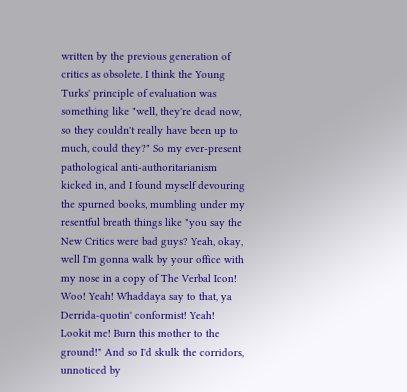written by the previous generation of critics as obsolete. I think the Young Turks' principle of evaluation was something like "well, they're dead now, so they couldn't really have been up to much, could they?" So my ever-present pathological anti-authoritarianism kicked in, and I found myself devouring the spurned books, mumbling under my resentful breath things like "you say the New Critics were bad guys? Yeah, okay, well I'm gonna walk by your office with my nose in a copy of The Verbal Icon! Woo! Yeah! Whaddaya say to that, ya Derrida-quotin' conformist! Yeah! Lookit me! Burn this mother to the ground!" And so I'd skulk the corridors, unnoticed by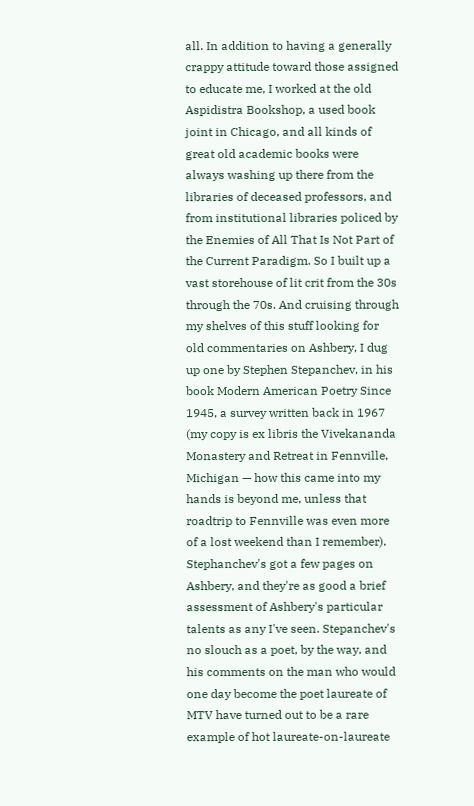all. In addition to having a generally crappy attitude toward those assigned to educate me, I worked at the old Aspidistra Bookshop, a used book joint in Chicago, and all kinds of great old academic books were always washing up there from the libraries of deceased professors, and from institutional libraries policed by the Enemies of All That Is Not Part of the Current Paradigm. So I built up a vast storehouse of lit crit from the 30s through the 70s. And cruising through my shelves of this stuff looking for old commentaries on Ashbery, I dug up one by Stephen Stepanchev, in his book Modern American Poetry Since 1945, a survey written back in 1967 (my copy is ex libris the Vivekananda Monastery and Retreat in Fennville, Michigan — how this came into my hands is beyond me, unless that roadtrip to Fennville was even more of a lost weekend than I remember). Stephanchev's got a few pages on Ashbery, and they're as good a brief assessment of Ashbery's particular talents as any I've seen. Stepanchev's no slouch as a poet, by the way, and his comments on the man who would one day become the poet laureate of MTV have turned out to be a rare example of hot laureate-on-laureate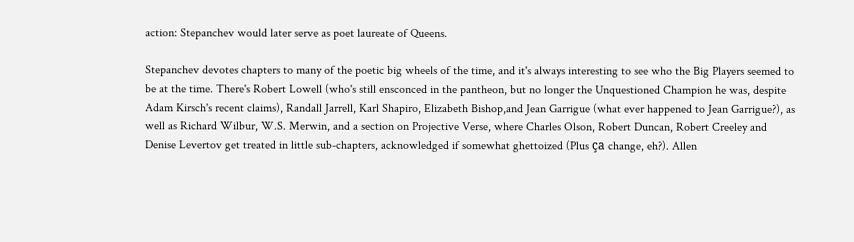action: Stepanchev would later serve as poet laureate of Queens.

Stepanchev devotes chapters to many of the poetic big wheels of the time, and it's always interesting to see who the Big Players seemed to be at the time. There's Robert Lowell (who's still ensconced in the pantheon, but no longer the Unquestioned Champion he was, despite Adam Kirsch's recent claims), Randall Jarrell, Karl Shapiro, Elizabeth Bishop,and Jean Garrigue (what ever happened to Jean Garrigue?), as well as Richard Wilbur, W.S. Merwin, and a section on Projective Verse, where Charles Olson, Robert Duncan, Robert Creeley and Denise Levertov get treated in little sub-chapters, acknowledged if somewhat ghettoized (Plus ça change, eh?). Allen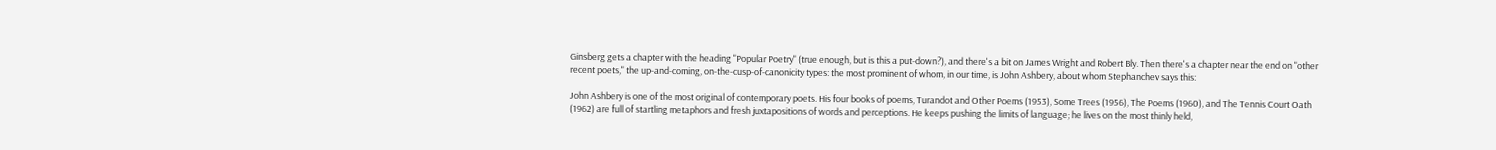Ginsberg gets a chapter with the heading "Popular Poetry" (true enough, but is this a put-down?), and there's a bit on James Wright and Robert Bly. Then there's a chapter near the end on "other recent poets," the up-and-coming, on-the-cusp-of-canonicity types: the most prominent of whom, in our time, is John Ashbery, about whom Stephanchev says this:

John Ashbery is one of the most original of contemporary poets. His four books of poems, Turandot and Other Poems (1953), Some Trees (1956), The Poems (1960), and The Tennis Court Oath (1962) are full of startling metaphors and fresh juxtapositions of words and perceptions. He keeps pushing the limits of language; he lives on the most thinly held,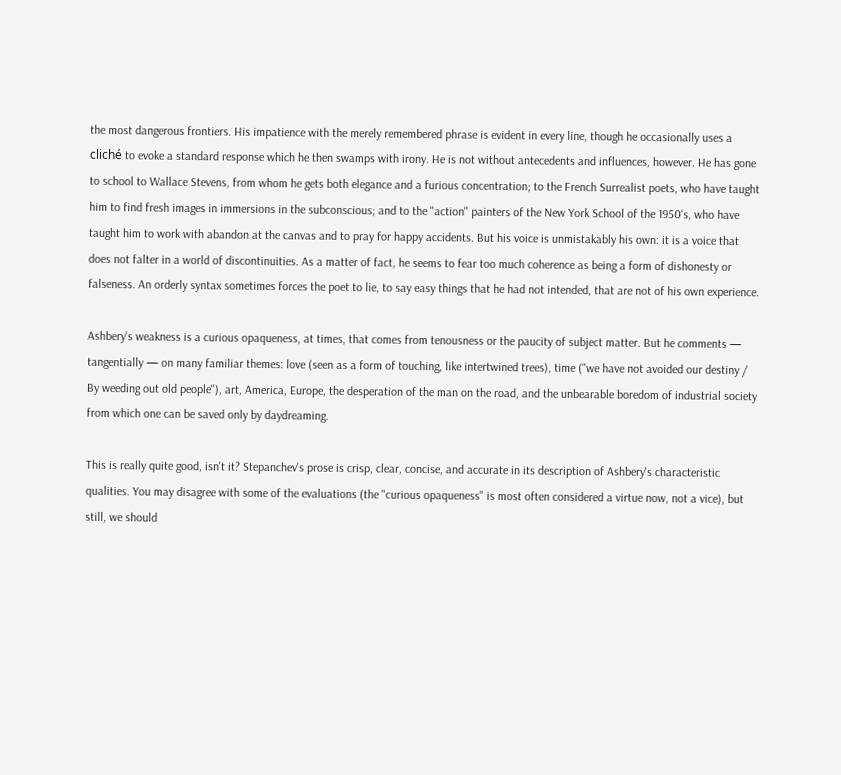the most dangerous frontiers. His impatience with the merely remembered phrase is evident in every line, though he occasionally uses a cliché to evoke a standard response which he then swamps with irony. He is not without antecedents and influences, however. He has gone to school to Wallace Stevens, from whom he gets both elegance and a furious concentration; to the French Surrealist poets, who have taught him to find fresh images in immersions in the subconscious; and to the "action" painters of the New York School of the 1950's, who have taught him to work with abandon at the canvas and to pray for happy accidents. But his voice is unmistakably his own: it is a voice that does not falter in a world of discontinuities. As a matter of fact, he seems to fear too much coherence as being a form of dishonesty or falseness. An orderly syntax sometimes forces the poet to lie, to say easy things that he had not intended, that are not of his own experience.

Ashbery's weakness is a curious opaqueness, at times, that comes from tenousness or the paucity of subject matter. But he comments — tangentially — on many familiar themes: love (seen as a form of touching, like intertwined trees), time ("we have not avoided our destiny / By weeding out old people"), art, America, Europe, the desperation of the man on the road, and the unbearable boredom of industrial society from which one can be saved only by daydreaming.

This is really quite good, isn't it? Stepanchev's prose is crisp, clear, concise, and accurate in its description of Ashbery's characteristic qualities. You may disagree with some of the evaluations (the "curious opaqueness" is most often considered a virtue now, not a vice), but still, we should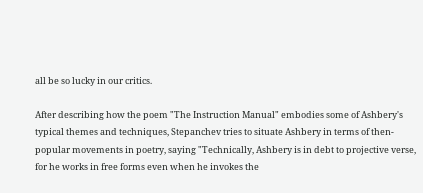all be so lucky in our critics.

After describing how the poem "The Instruction Manual" embodies some of Ashbery's typical themes and techniques, Stepanchev tries to situate Ashbery in terms of then-popular movements in poetry, saying "Technically, Ashbery is in debt to projective verse, for he works in free forms even when he invokes the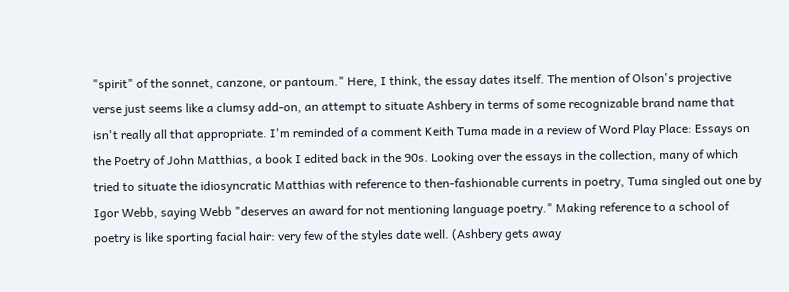"spirit" of the sonnet, canzone, or pantoum." Here, I think, the essay dates itself. The mention of Olson's projective verse just seems like a clumsy add-on, an attempt to situate Ashbery in terms of some recognizable brand name that isn't really all that appropriate. I'm reminded of a comment Keith Tuma made in a review of Word Play Place: Essays on the Poetry of John Matthias, a book I edited back in the 90s. Looking over the essays in the collection, many of which tried to situate the idiosyncratic Matthias with reference to then-fashionable currents in poetry, Tuma singled out one by Igor Webb, saying Webb "deserves an award for not mentioning language poetry." Making reference to a school of poetry is like sporting facial hair: very few of the styles date well. (Ashbery gets away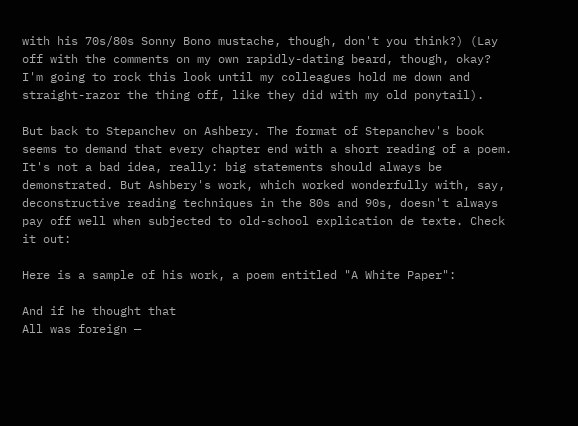with his 70s/80s Sonny Bono mustache, though, don't you think?) (Lay off with the comments on my own rapidly-dating beard, though, okay? I'm going to rock this look until my colleagues hold me down and straight-razor the thing off, like they did with my old ponytail).

But back to Stepanchev on Ashbery. The format of Stepanchev's book seems to demand that every chapter end with a short reading of a poem. It's not a bad idea, really: big statements should always be demonstrated. But Ashbery's work, which worked wonderfully with, say, deconstructive reading techniques in the 80s and 90s, doesn't always pay off well when subjected to old-school explication de texte. Check it out:

Here is a sample of his work, a poem entitled "A White Paper":

And if he thought that
All was foreign —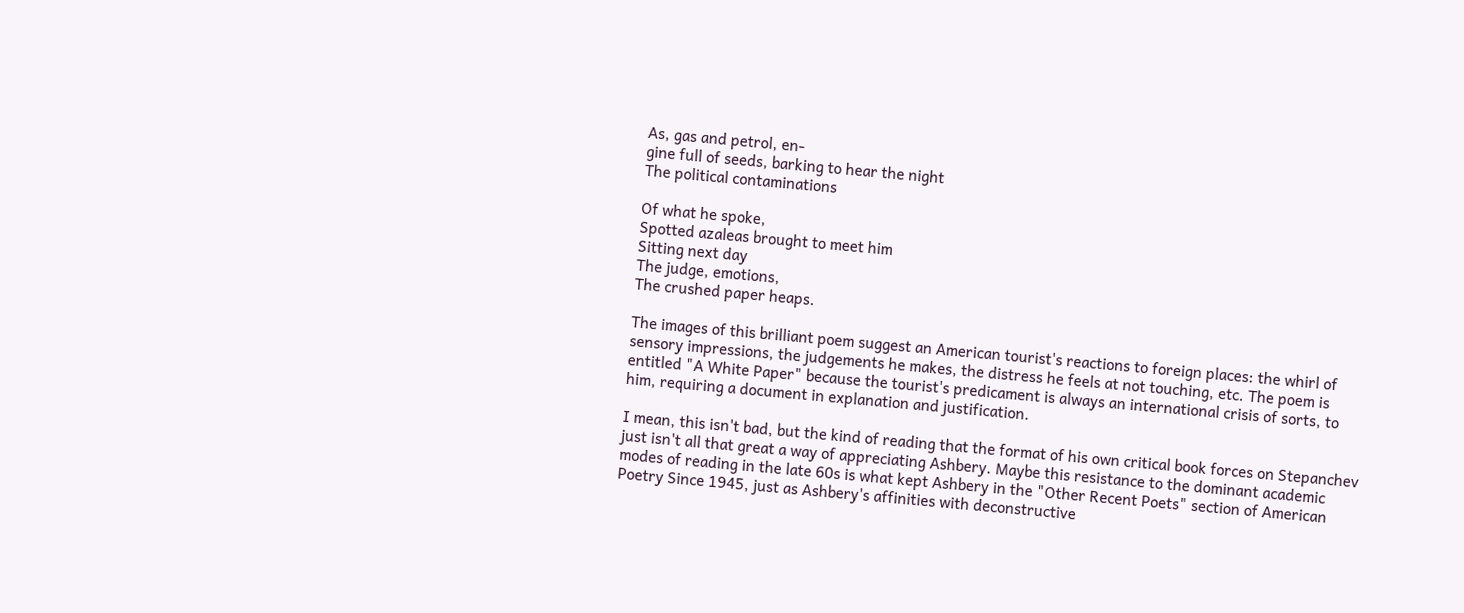As, gas and petrol, en-
gine full of seeds, barking to hear the night
The political contaminations

Of what he spoke,
Spotted azaleas brought to meet him
Sitting next day
The judge, emotions,
The crushed paper heaps.

The images of this brilliant poem suggest an American tourist's reactions to foreign places: the whirl of sensory impressions, the judgements he makes, the distress he feels at not touching, etc. The poem is entitled "A White Paper" because the tourist's predicament is always an international crisis of sorts, to him, requiring a document in explanation and justification.

I mean, this isn't bad, but the kind of reading that the format of his own critical book forces on Stepanchev just isn't all that great a way of appreciating Ashbery. Maybe this resistance to the dominant academic modes of reading in the late 60s is what kept Ashbery in the "Other Recent Poets" section of American Poetry Since 1945, just as Ashbery's affinities with deconstructive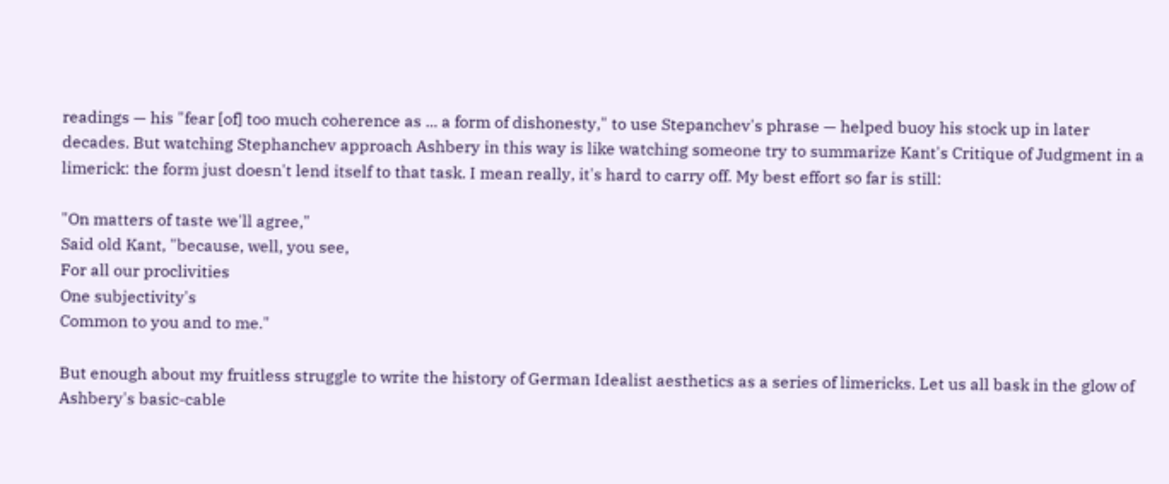readings — his "fear [of] too much coherence as ... a form of dishonesty," to use Stepanchev's phrase — helped buoy his stock up in later decades. But watching Stephanchev approach Ashbery in this way is like watching someone try to summarize Kant's Critique of Judgment in a limerick: the form just doesn't lend itself to that task. I mean really, it's hard to carry off. My best effort so far is still:

"On matters of taste we'll agree,"
Said old Kant, "because, well, you see,
For all our proclivities
One subjectivity's
Common to you and to me."

But enough about my fruitless struggle to write the history of German Idealist aesthetics as a series of limericks. Let us all bask in the glow of Ashbery's basic-cable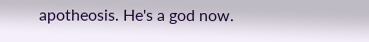apotheosis. He's a god now.